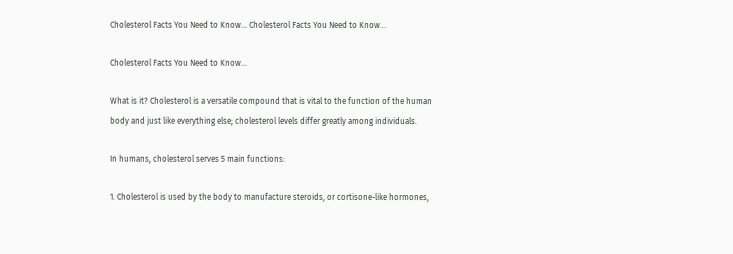Cholesterol Facts You Need to Know... Cholesterol Facts You Need to Know...

Cholesterol Facts You Need to Know...

What is it? Cholesterol is a versatile compound that is vital to the function of the human body and just like everything else; cholesterol levels differ greatly among individuals.

In humans, cholesterol serves 5 main functions:

1. Cholesterol is used by the body to manufacture steroids, or cortisone-like hormones,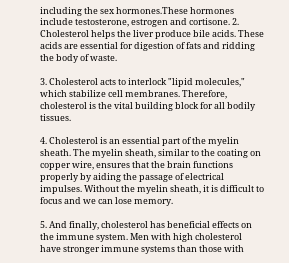including the sex hormones.These hormones include testosterone, estrogen and cortisone. 2. Cholesterol helps the liver produce bile acids. These acids are essential for digestion of fats and ridding the body of waste.

3. Cholesterol acts to interlock "lipid molecules," which stabilize cell membranes. Therefore, cholesterol is the vital building block for all bodily tissues.

4. Cholesterol is an essential part of the myelin sheath. The myelin sheath, similar to the coating on copper wire, ensures that the brain functions properly by aiding the passage of electrical impulses. Without the myelin sheath, it is difficult to focus and we can lose memory.

5. And finally, cholesterol has beneficial effects on the immune system. Men with high cholesterol have stronger immune systems than those with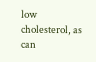low cholesterol, as can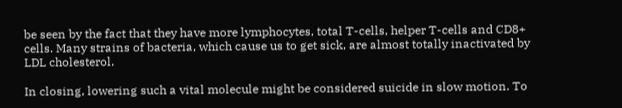be seen by the fact that they have more lymphocytes, total T-cells, helper T-cells and CD8+ cells. Many strains of bacteria, which cause us to get sick, are almost totally inactivated by LDL cholesterol.

In closing, lowering such a vital molecule might be considered suicide in slow motion. To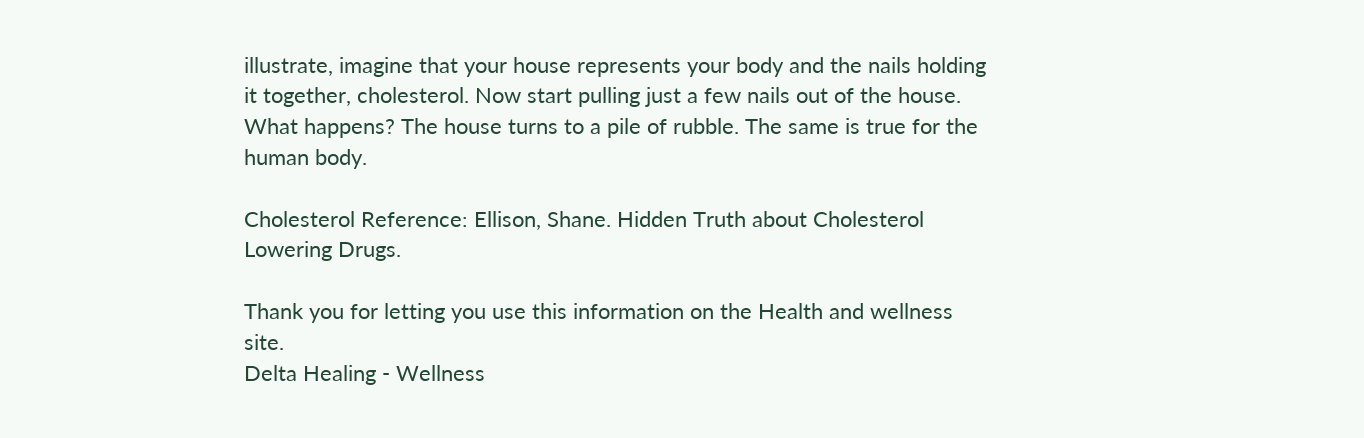illustrate, imagine that your house represents your body and the nails holding it together, cholesterol. Now start pulling just a few nails out of the house. What happens? The house turns to a pile of rubble. The same is true for the human body.

Cholesterol Reference: Ellison, Shane. Hidden Truth about Cholesterol Lowering Drugs.

Thank you for letting you use this information on the Health and wellness site.
Delta Healing - Wellness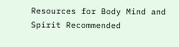Resources for Body Mind and Spirit Recommended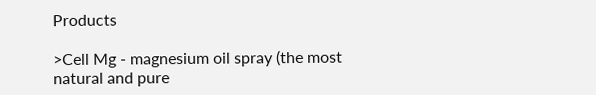Products

>Cell Mg - magnesium oil spray (the most natural and pure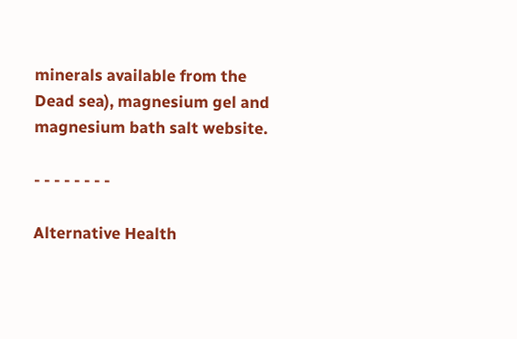minerals available from the Dead sea), magnesium gel and magnesium bath salt website.

- - - - - - - -

Alternative Health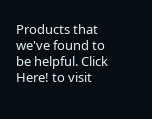Products that we've found to be helpful. Click Here! to visit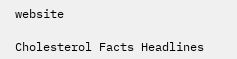website

Cholesterol Facts Headlines